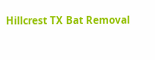Hillcrest TX Bat Removal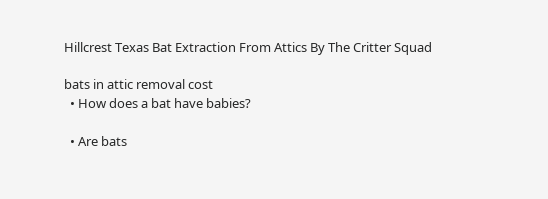Hillcrest Texas Bat Extraction From Attics By The Critter Squad

bats in attic removal cost
  • How does a bat have babies?

  • Are bats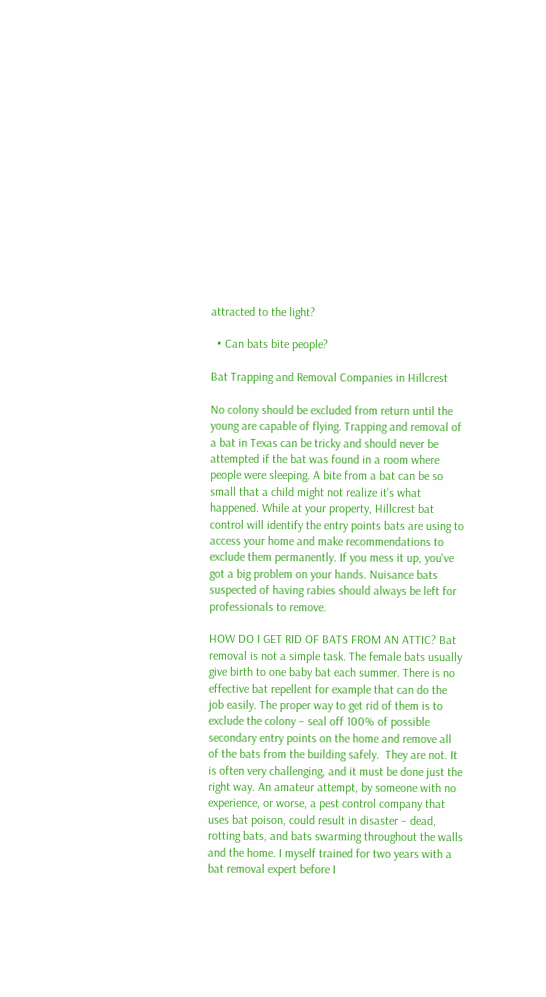attracted to the light?

  • Can bats bite people?

Bat Trapping and Removal Companies in Hillcrest

No colony should be excluded from return until the young are capable of flying. Trapping and removal of a bat in Texas can be tricky and should never be attempted if the bat was found in a room where people were sleeping. A bite from a bat can be so small that a child might not realize it’s what happened. While at your property, Hillcrest bat control will identify the entry points bats are using to access your home and make recommendations to exclude them permanently. If you mess it up, you've got a big problem on your hands. Nuisance bats suspected of having rabies should always be left for professionals to remove.

HOW DO I GET RID OF BATS FROM AN ATTIC? Bat removal is not a simple task. The female bats usually give birth to one baby bat each summer. There is no effective bat repellent for example that can do the job easily. The proper way to get rid of them is to exclude the colony – seal off 100% of possible secondary entry points on the home and remove all of the bats from the building safely.  They are not. It is often very challenging, and it must be done just the right way. An amateur attempt, by someone with no experience, or worse, a pest control company that uses bat poison, could result in disaster – dead, rotting bats, and bats swarming throughout the walls and the home. I myself trained for two years with a bat removal expert before I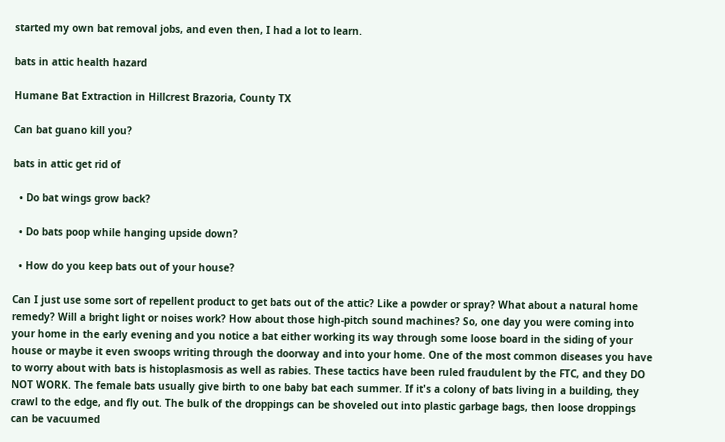started my own bat removal jobs, and even then, I had a lot to learn.

bats in attic health hazard

Humane Bat Extraction in Hillcrest Brazoria, County TX

Can bat guano kill you?

bats in attic get rid of

  • Do bat wings grow back?

  • Do bats poop while hanging upside down?

  • How do you keep bats out of your house?

Can I just use some sort of repellent product to get bats out of the attic? Like a powder or spray? What about a natural home remedy? Will a bright light or noises work? How about those high-pitch sound machines? So, one day you were coming into your home in the early evening and you notice a bat either working its way through some loose board in the siding of your house or maybe it even swoops writing through the doorway and into your home. One of the most common diseases you have to worry about with bats is histoplasmosis as well as rabies. These tactics have been ruled fraudulent by the FTC, and they DO NOT WORK. The female bats usually give birth to one baby bat each summer. If it's a colony of bats living in a building, they crawl to the edge, and fly out. The bulk of the droppings can be shoveled out into plastic garbage bags, then loose droppings can be vacuumed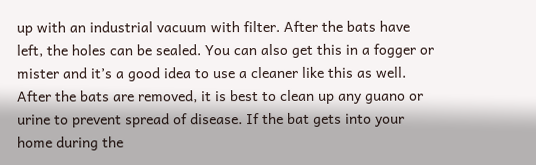up with an industrial vacuum with filter. After the bats have left, the holes can be sealed. You can also get this in a fogger or mister and it’s a good idea to use a cleaner like this as well. After the bats are removed, it is best to clean up any guano or urine to prevent spread of disease. If the bat gets into your home during the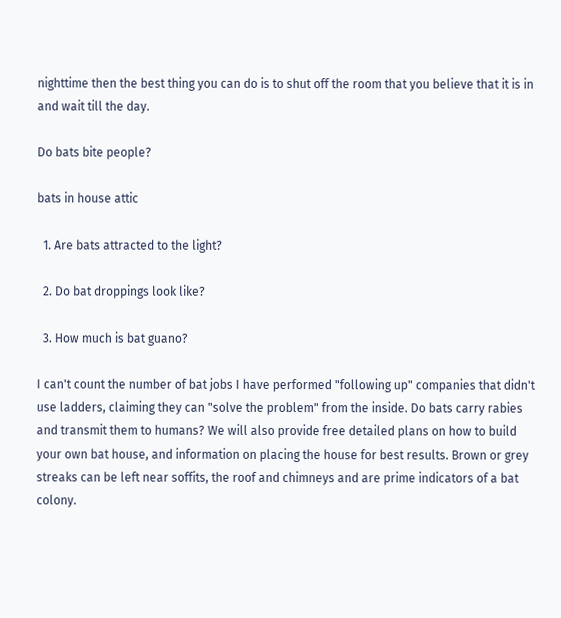nighttime then the best thing you can do is to shut off the room that you believe that it is in and wait till the day.

Do bats bite people?

bats in house attic

  1. Are bats attracted to the light?

  2. Do bat droppings look like?

  3. How much is bat guano?

I can't count the number of bat jobs I have performed "following up" companies that didn't use ladders, claiming they can "solve the problem" from the inside. Do bats carry rabies and transmit them to humans? We will also provide free detailed plans on how to build your own bat house, and information on placing the house for best results. Brown or grey streaks can be left near soffits, the roof and chimneys and are prime indicators of a bat colony.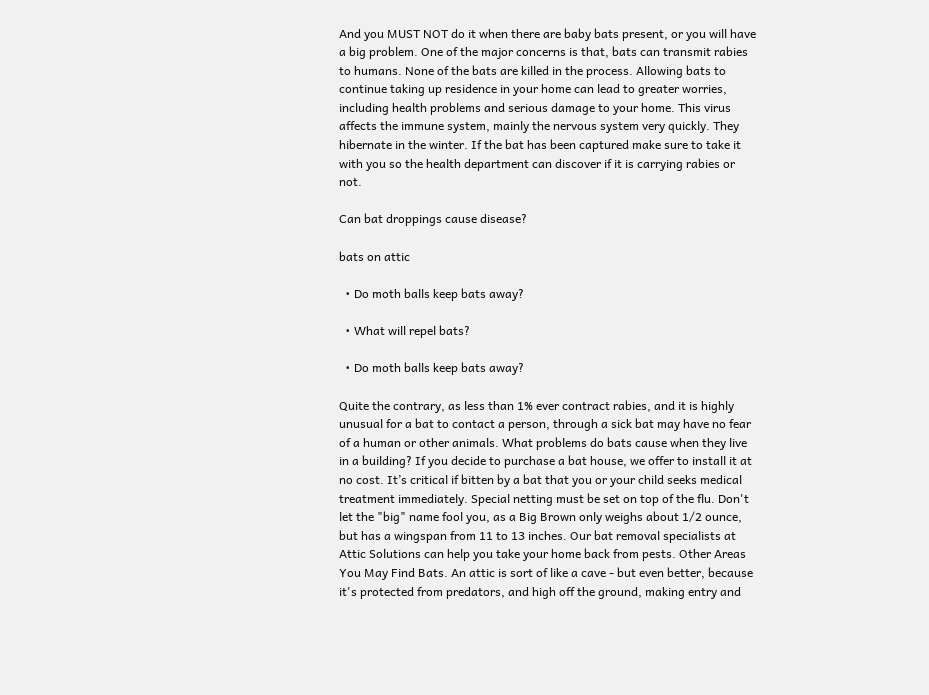And you MUST NOT do it when there are baby bats present, or you will have a big problem. One of the major concerns is that, bats can transmit rabies to humans. None of the bats are killed in the process. Allowing bats to continue taking up residence in your home can lead to greater worries, including health problems and serious damage to your home. This virus affects the immune system, mainly the nervous system very quickly. They hibernate in the winter. If the bat has been captured make sure to take it with you so the health department can discover if it is carrying rabies or not.

Can bat droppings cause disease?

bats on attic

  • Do moth balls keep bats away?

  • What will repel bats?

  • Do moth balls keep bats away?

Quite the contrary, as less than 1% ever contract rabies, and it is highly unusual for a bat to contact a person, through a sick bat may have no fear of a human or other animals. What problems do bats cause when they live in a building? If you decide to purchase a bat house, we offer to install it at no cost. It’s critical if bitten by a bat that you or your child seeks medical treatment immediately. Special netting must be set on top of the flu. Don't let the "big" name fool you, as a Big Brown only weighs about 1/2 ounce, but has a wingspan from 11 to 13 inches. Our bat removal specialists at Attic Solutions can help you take your home back from pests. Other Areas You May Find Bats. An attic is sort of like a cave - but even better, because it's protected from predators, and high off the ground, making entry and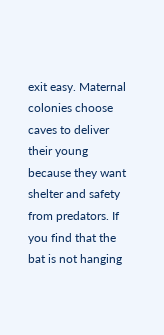exit easy. Maternal colonies choose caves to deliver their young because they want shelter and safety from predators. If you find that the bat is not hanging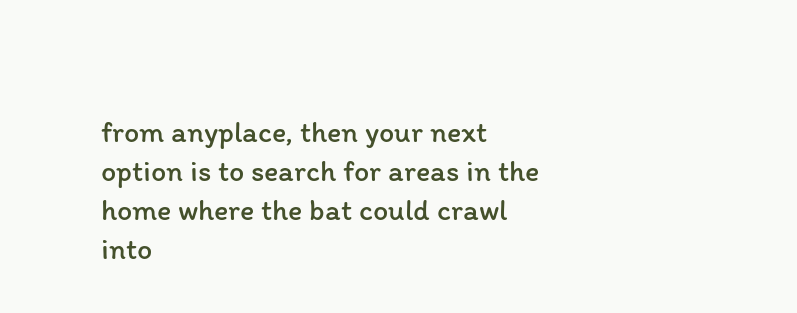from anyplace, then your next option is to search for areas in the home where the bat could crawl into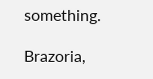something.

Brazoria,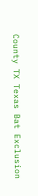County TX Texas Bat Exclusion